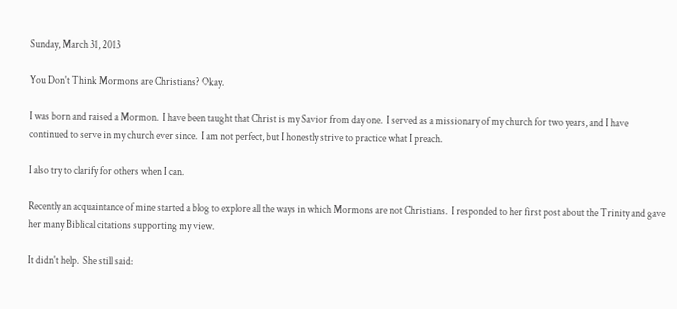Sunday, March 31, 2013

You Don't Think Mormons are Christians? Okay.

I was born and raised a Mormon.  I have been taught that Christ is my Savior from day one.  I served as a missionary of my church for two years, and I have continued to serve in my church ever since.  I am not perfect, but I honestly strive to practice what I preach.

I also try to clarify for others when I can.

Recently an acquaintance of mine started a blog to explore all the ways in which Mormons are not Christians.  I responded to her first post about the Trinity and gave her many Biblical citations supporting my view.

It didn't help.  She still said: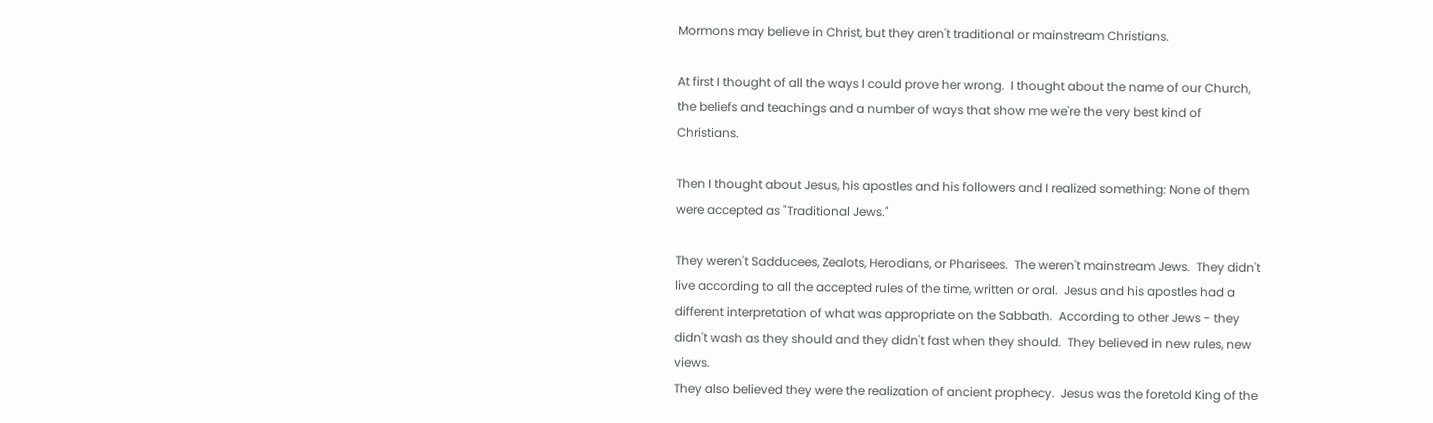Mormons may believe in Christ, but they aren't traditional or mainstream Christians.

At first I thought of all the ways I could prove her wrong.  I thought about the name of our Church, the beliefs and teachings and a number of ways that show me we're the very best kind of Christians.

Then I thought about Jesus, his apostles and his followers and I realized something: None of them were accepted as "Traditional Jews."

They weren't Sadducees, Zealots, Herodians, or Pharisees.  The weren't mainstream Jews.  They didn't live according to all the accepted rules of the time, written or oral.  Jesus and his apostles had a different interpretation of what was appropriate on the Sabbath.  According to other Jews - they didn't wash as they should and they didn't fast when they should.  They believed in new rules, new views.
They also believed they were the realization of ancient prophecy.  Jesus was the foretold King of the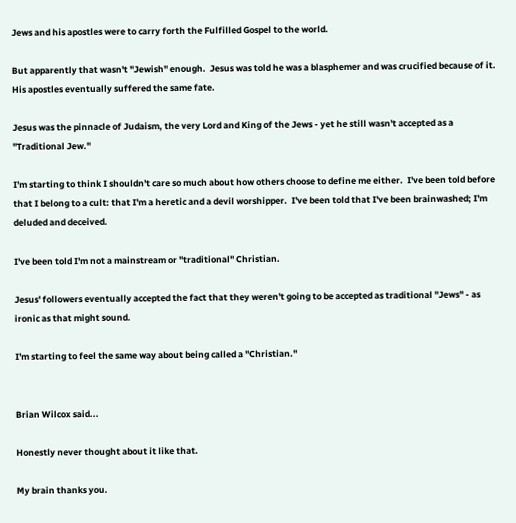Jews and his apostles were to carry forth the Fulfilled Gospel to the world.

But apparently that wasn't "Jewish" enough.  Jesus was told he was a blasphemer and was crucified because of it.  His apostles eventually suffered the same fate.

Jesus was the pinnacle of Judaism, the very Lord and King of the Jews - yet he still wasn't accepted as a "Traditional Jew."

I'm starting to think I shouldn't care so much about how others choose to define me either.  I've been told before that I belong to a cult: that I'm a heretic and a devil worshipper.  I've been told that I've been brainwashed; I'm deluded and deceived.

I've been told I'm not a mainstream or "traditional" Christian.

Jesus' followers eventually accepted the fact that they weren't going to be accepted as traditional "Jews" - as ironic as that might sound.

I'm starting to feel the same way about being called a "Christian."


Brian Wilcox said...

Honestly never thought about it like that.

My brain thanks you.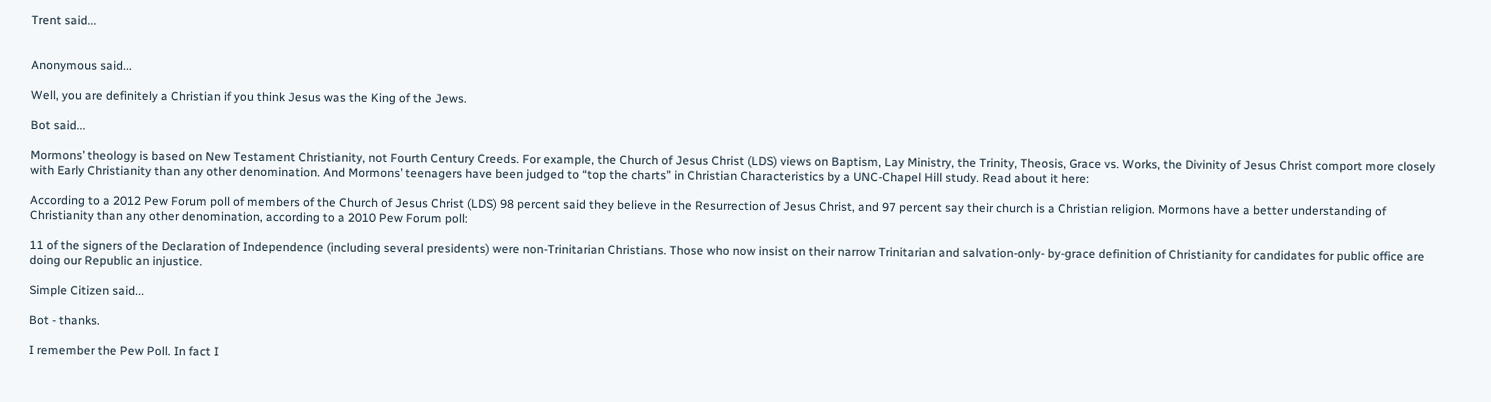Trent said...


Anonymous said...

Well, you are definitely a Christian if you think Jesus was the King of the Jews.

Bot said...

Mormons’ theology is based on New Testament Christianity, not Fourth Century Creeds. For example, the Church of Jesus Christ (LDS) views on Baptism, Lay Ministry, the Trinity, Theosis, Grace vs. Works, the Divinity of Jesus Christ comport more closely with Early Christianity than any other denomination. And Mormons’ teenagers have been judged to “top the charts” in Christian Characteristics by a UNC-Chapel Hill study. Read about it here:

According to a 2012 Pew Forum poll of members of the Church of Jesus Christ (LDS) 98 percent said they believe in the Resurrection of Jesus Christ, and 97 percent say their church is a Christian religion. Mormons have a better understanding of Christianity than any other denomination, according to a 2010 Pew Forum poll:

11 of the signers of the Declaration of Independence (including several presidents) were non-Trinitarian Christians. Those who now insist on their narrow Trinitarian and salvation-only- by-grace definition of Christianity for candidates for public office are doing our Republic an injustice.

Simple Citizen said...

Bot - thanks.

I remember the Pew Poll. In fact I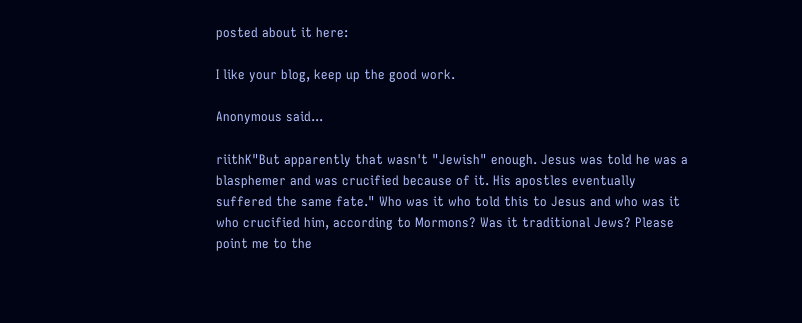posted about it here:

I like your blog, keep up the good work.

Anonymous said...

riithK"But apparently that wasn't "Jewish" enough. Jesus was told he was a blasphemer and was crucified because of it. His apostles eventually suffered the same fate." Who was it who told this to Jesus and who was it who crucified him, according to Mormons? Was it traditional Jews? Please point me to the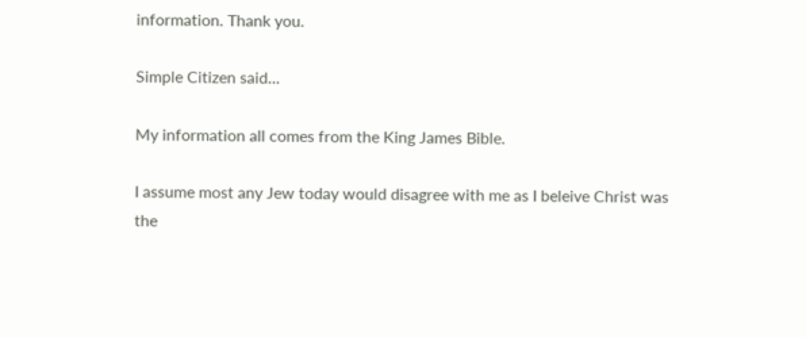information. Thank you.

Simple Citizen said...

My information all comes from the King James Bible.

I assume most any Jew today would disagree with me as I beleive Christ was the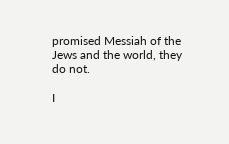promised Messiah of the Jews and the world, they do not.

I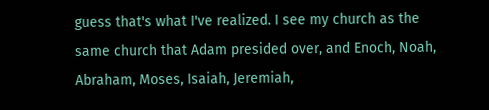guess that's what I've realized. I see my church as the same church that Adam presided over, and Enoch, Noah, Abraham, Moses, Isaiah, Jeremiah,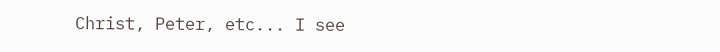Christ, Peter, etc... I see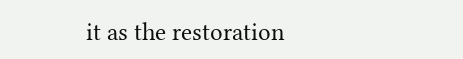it as the restoration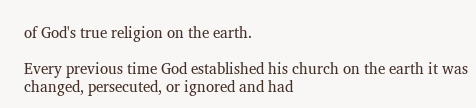of God's true religion on the earth.

Every previous time God established his church on the earth it was changed, persecuted, or ignored and had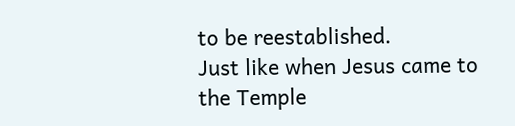to be reestablished.
Just like when Jesus came to the Temple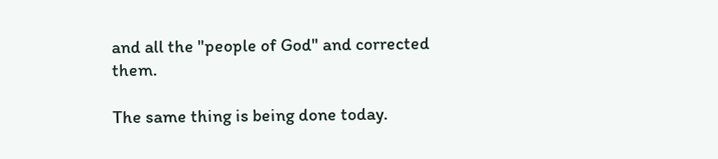and all the "people of God" and corrected them.

The same thing is being done today.